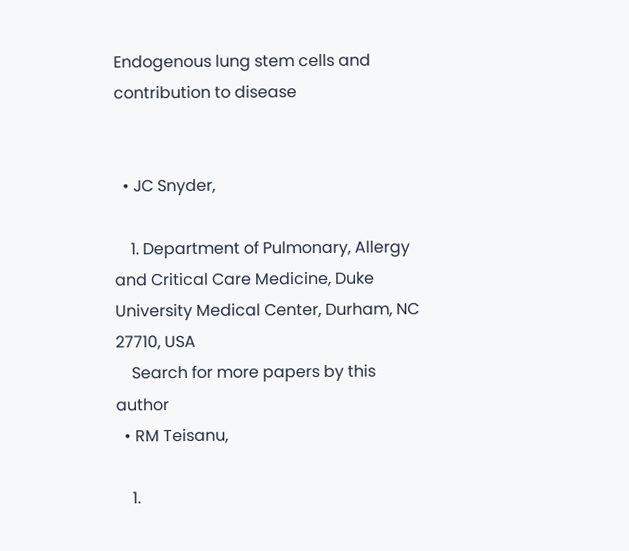Endogenous lung stem cells and contribution to disease


  • JC Snyder,

    1. Department of Pulmonary, Allergy and Critical Care Medicine, Duke University Medical Center, Durham, NC 27710, USA
    Search for more papers by this author
  • RM Teisanu,

    1.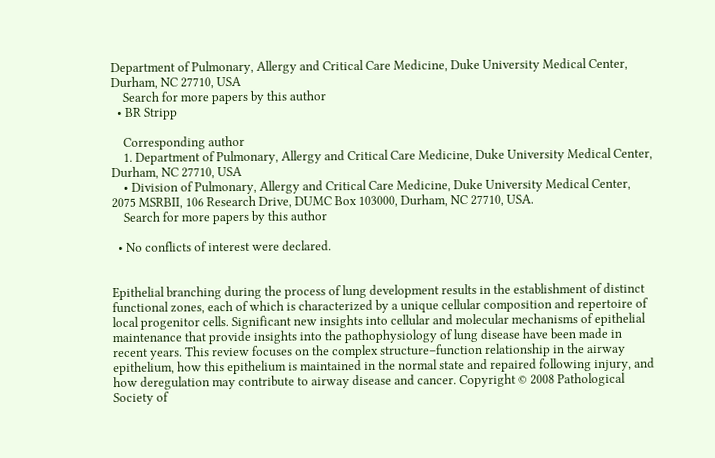Department of Pulmonary, Allergy and Critical Care Medicine, Duke University Medical Center, Durham, NC 27710, USA
    Search for more papers by this author
  • BR Stripp

    Corresponding author
    1. Department of Pulmonary, Allergy and Critical Care Medicine, Duke University Medical Center, Durham, NC 27710, USA
    • Division of Pulmonary, Allergy and Critical Care Medicine, Duke University Medical Center, 2075 MSRBII, 106 Research Drive, DUMC Box 103000, Durham, NC 27710, USA.
    Search for more papers by this author

  • No conflicts of interest were declared.


Epithelial branching during the process of lung development results in the establishment of distinct functional zones, each of which is characterized by a unique cellular composition and repertoire of local progenitor cells. Significant new insights into cellular and molecular mechanisms of epithelial maintenance that provide insights into the pathophysiology of lung disease have been made in recent years. This review focuses on the complex structure–function relationship in the airway epithelium, how this epithelium is maintained in the normal state and repaired following injury, and how deregulation may contribute to airway disease and cancer. Copyright © 2008 Pathological Society of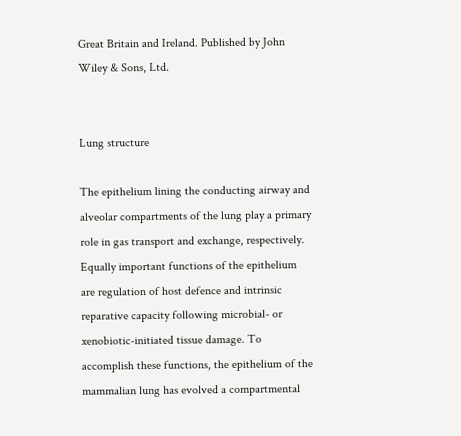Great Britain and Ireland. Published by John Wiley & Sons, Ltd.


Lung structure

The epithelium lining the conducting airway and alveolar compartments of the lung play a primary role in gas transport and exchange, respectively. Equally important functions of the epithelium are regulation of host defence and intrinsic reparative capacity following microbial- or xenobiotic-initiated tissue damage. To accomplish these functions, the epithelium of the mammalian lung has evolved a compartmental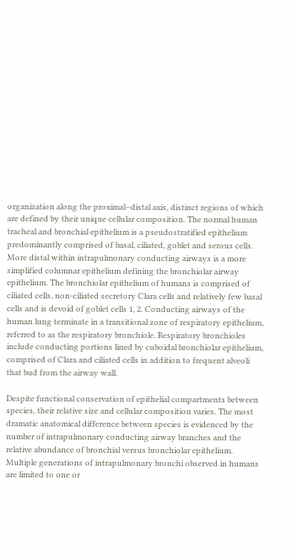organization along the proximal–distal axis, distinct regions of which are defined by their unique cellular composition. The normal human tracheal and bronchial epithelium is a pseudostratified epithelium predominantly comprised of basal, ciliated, goblet and serous cells. More distal within intrapulmonary conducting airways is a more simplified columnar epithelium defining the bronchiolar airway epithelium. The bronchiolar epithelium of humans is comprised of ciliated cells, non-ciliated secretory Clara cells and relatively few basal cells and is devoid of goblet cells 1, 2. Conducting airways of the human lung terminate in a transitional zone of respiratory epithelium, referred to as the respiratory bronchiole. Respiratory bronchioles include conducting portions lined by cuboidal bronchiolar epithelium, comprised of Clara and ciliated cells in addition to frequent alveoli that bud from the airway wall.

Despite functional conservation of epithelial compartments between species, their relative size and cellular composition varies. The most dramatic anatomical difference between species is evidenced by the number of intrapulmonary conducting airway branches and the relative abundance of bronchial versus bronchiolar epithelium. Multiple generations of intrapulmonary bronchi observed in humans are limited to one or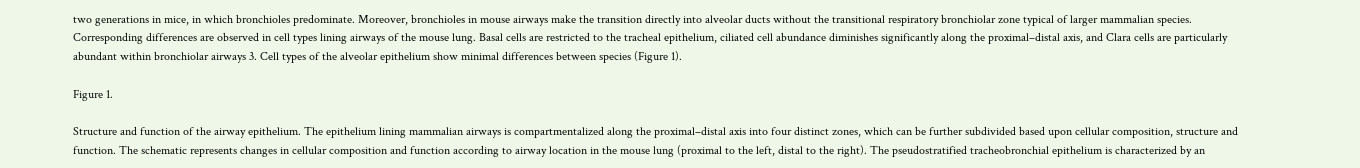two generations in mice, in which bronchioles predominate. Moreover, bronchioles in mouse airways make the transition directly into alveolar ducts without the transitional respiratory bronchiolar zone typical of larger mammalian species. Corresponding differences are observed in cell types lining airways of the mouse lung. Basal cells are restricted to the tracheal epithelium, ciliated cell abundance diminishes significantly along the proximal–distal axis, and Clara cells are particularly abundant within bronchiolar airways 3. Cell types of the alveolar epithelium show minimal differences between species (Figure 1).

Figure 1.

Structure and function of the airway epithelium. The epithelium lining mammalian airways is compartmentalized along the proximal–distal axis into four distinct zones, which can be further subdivided based upon cellular composition, structure and function. The schematic represents changes in cellular composition and function according to airway location in the mouse lung (proximal to the left, distal to the right). The pseudostratified tracheobronchial epithelium is characterized by an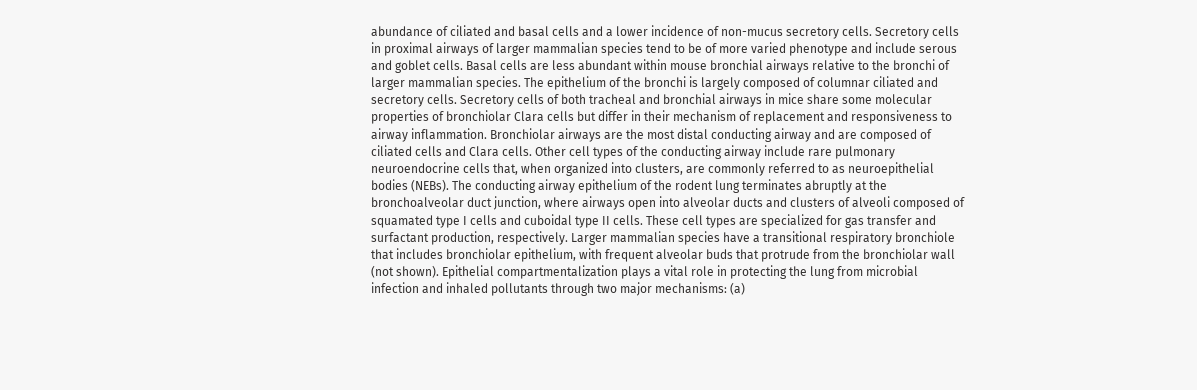abundance of ciliated and basal cells and a lower incidence of non-mucus secretory cells. Secretory cells in proximal airways of larger mammalian species tend to be of more varied phenotype and include serous and goblet cells. Basal cells are less abundant within mouse bronchial airways relative to the bronchi of larger mammalian species. The epithelium of the bronchi is largely composed of columnar ciliated and secretory cells. Secretory cells of both tracheal and bronchial airways in mice share some molecular properties of bronchiolar Clara cells but differ in their mechanism of replacement and responsiveness to airway inflammation. Bronchiolar airways are the most distal conducting airway and are composed of ciliated cells and Clara cells. Other cell types of the conducting airway include rare pulmonary neuroendocrine cells that, when organized into clusters, are commonly referred to as neuroepithelial bodies (NEBs). The conducting airway epithelium of the rodent lung terminates abruptly at the bronchoalveolar duct junction, where airways open into alveolar ducts and clusters of alveoli composed of squamated type I cells and cuboidal type II cells. These cell types are specialized for gas transfer and surfactant production, respectively. Larger mammalian species have a transitional respiratory bronchiole that includes bronchiolar epithelium, with frequent alveolar buds that protrude from the bronchiolar wall (not shown). Epithelial compartmentalization plays a vital role in protecting the lung from microbial infection and inhaled pollutants through two major mechanisms: (a)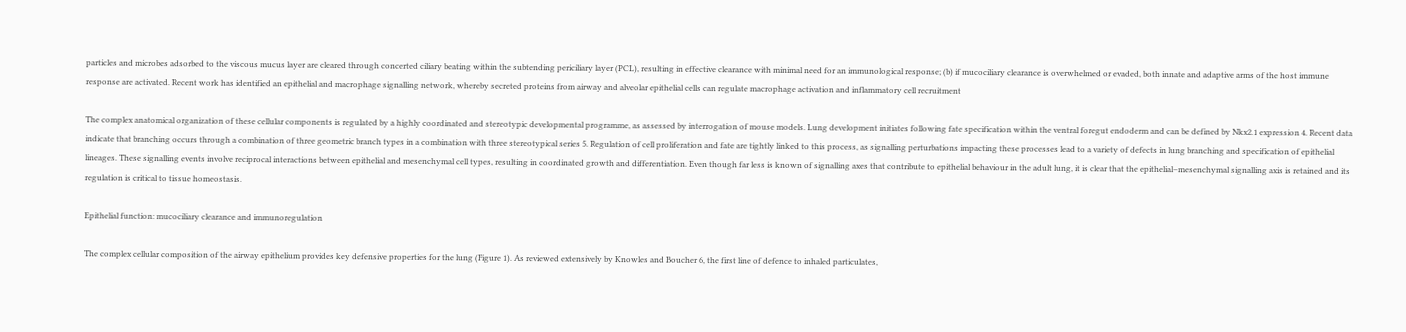particles and microbes adsorbed to the viscous mucus layer are cleared through concerted ciliary beating within the subtending periciliary layer (PCL), resulting in effective clearance with minimal need for an immunological response; (b) if mucociliary clearance is overwhelmed or evaded, both innate and adaptive arms of the host immune response are activated. Recent work has identified an epithelial and macrophage signalling network, whereby secreted proteins from airway and alveolar epithelial cells can regulate macrophage activation and inflammatory cell recruitment

The complex anatomical organization of these cellular components is regulated by a highly coordinated and stereotypic developmental programme, as assessed by interrogation of mouse models. Lung development initiates following fate specification within the ventral foregut endoderm and can be defined by Nkx2.1 expression 4. Recent data indicate that branching occurs through a combination of three geometric branch types in a combination with three stereotypical series 5. Regulation of cell proliferation and fate are tightly linked to this process, as signalling perturbations impacting these processes lead to a variety of defects in lung branching and specification of epithelial lineages. These signalling events involve reciprocal interactions between epithelial and mesenchymal cell types, resulting in coordinated growth and differentiation. Even though far less is known of signalling axes that contribute to epithelial behaviour in the adult lung, it is clear that the epithelial–mesenchymal signalling axis is retained and its regulation is critical to tissue homeostasis.

Epithelial function: mucociliary clearance and immunoregulation

The complex cellular composition of the airway epithelium provides key defensive properties for the lung (Figure 1). As reviewed extensively by Knowles and Boucher 6, the first line of defence to inhaled particulates,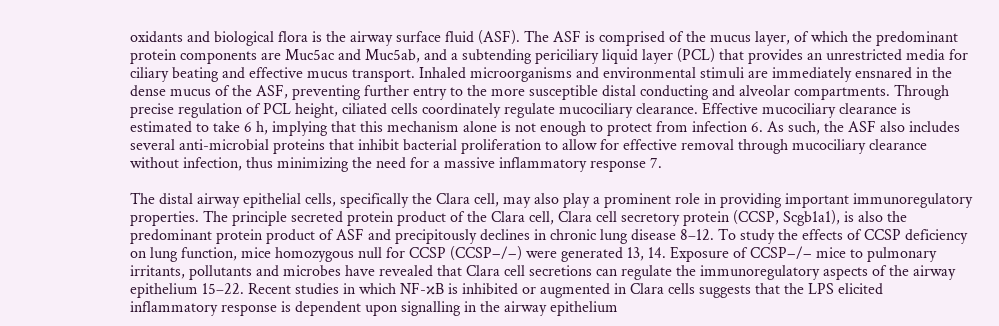oxidants and biological flora is the airway surface fluid (ASF). The ASF is comprised of the mucus layer, of which the predominant protein components are Muc5ac and Muc5ab, and a subtending periciliary liquid layer (PCL) that provides an unrestricted media for ciliary beating and effective mucus transport. Inhaled microorganisms and environmental stimuli are immediately ensnared in the dense mucus of the ASF, preventing further entry to the more susceptible distal conducting and alveolar compartments. Through precise regulation of PCL height, ciliated cells coordinately regulate mucociliary clearance. Effective mucociliary clearance is estimated to take 6 h, implying that this mechanism alone is not enough to protect from infection 6. As such, the ASF also includes several anti-microbial proteins that inhibit bacterial proliferation to allow for effective removal through mucociliary clearance without infection, thus minimizing the need for a massive inflammatory response 7.

The distal airway epithelial cells, specifically the Clara cell, may also play a prominent role in providing important immunoregulatory properties. The principle secreted protein product of the Clara cell, Clara cell secretory protein (CCSP, Scgb1a1), is also the predominant protein product of ASF and precipitously declines in chronic lung disease 8–12. To study the effects of CCSP deficiency on lung function, mice homozygous null for CCSP (CCSP−/−) were generated 13, 14. Exposure of CCSP−/− mice to pulmonary irritants, pollutants and microbes have revealed that Clara cell secretions can regulate the immunoregulatory aspects of the airway epithelium 15–22. Recent studies in which NF-κB is inhibited or augmented in Clara cells suggests that the LPS elicited inflammatory response is dependent upon signalling in the airway epithelium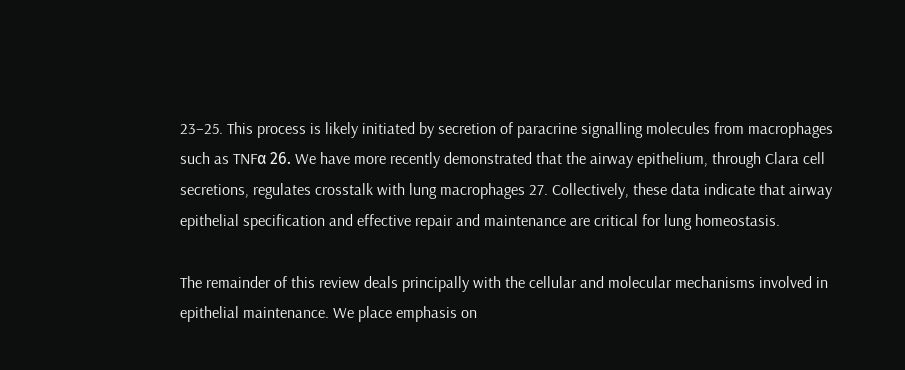23–25. This process is likely initiated by secretion of paracrine signalling molecules from macrophages such as TNFα 26. We have more recently demonstrated that the airway epithelium, through Clara cell secretions, regulates crosstalk with lung macrophages 27. Collectively, these data indicate that airway epithelial specification and effective repair and maintenance are critical for lung homeostasis.

The remainder of this review deals principally with the cellular and molecular mechanisms involved in epithelial maintenance. We place emphasis on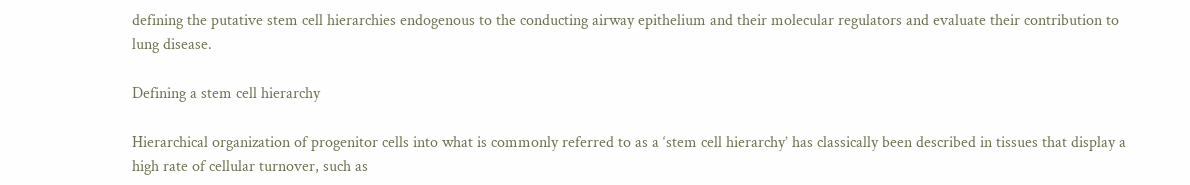defining the putative stem cell hierarchies endogenous to the conducting airway epithelium and their molecular regulators and evaluate their contribution to lung disease.

Defining a stem cell hierarchy

Hierarchical organization of progenitor cells into what is commonly referred to as a ‘stem cell hierarchy’ has classically been described in tissues that display a high rate of cellular turnover, such as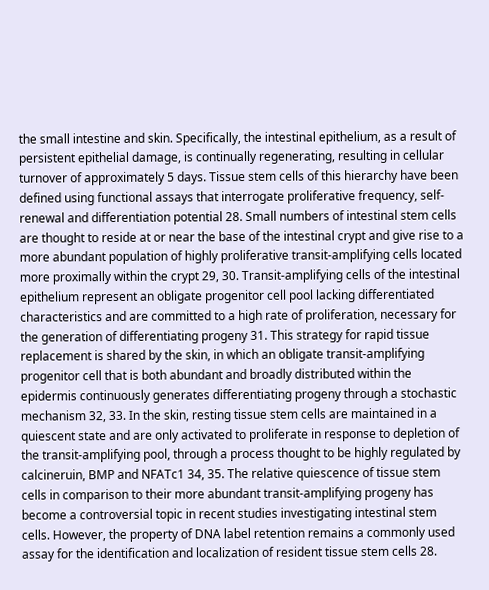the small intestine and skin. Specifically, the intestinal epithelium, as a result of persistent epithelial damage, is continually regenerating, resulting in cellular turnover of approximately 5 days. Tissue stem cells of this hierarchy have been defined using functional assays that interrogate proliferative frequency, self-renewal and differentiation potential 28. Small numbers of intestinal stem cells are thought to reside at or near the base of the intestinal crypt and give rise to a more abundant population of highly proliferative transit-amplifying cells located more proximally within the crypt 29, 30. Transit-amplifying cells of the intestinal epithelium represent an obligate progenitor cell pool lacking differentiated characteristics and are committed to a high rate of proliferation, necessary for the generation of differentiating progeny 31. This strategy for rapid tissue replacement is shared by the skin, in which an obligate transit-amplifying progenitor cell that is both abundant and broadly distributed within the epidermis continuously generates differentiating progeny through a stochastic mechanism 32, 33. In the skin, resting tissue stem cells are maintained in a quiescent state and are only activated to proliferate in response to depletion of the transit-amplifying pool, through a process thought to be highly regulated by calcineruin, BMP and NFATc1 34, 35. The relative quiescence of tissue stem cells in comparison to their more abundant transit-amplifying progeny has become a controversial topic in recent studies investigating intestinal stem cells. However, the property of DNA label retention remains a commonly used assay for the identification and localization of resident tissue stem cells 28.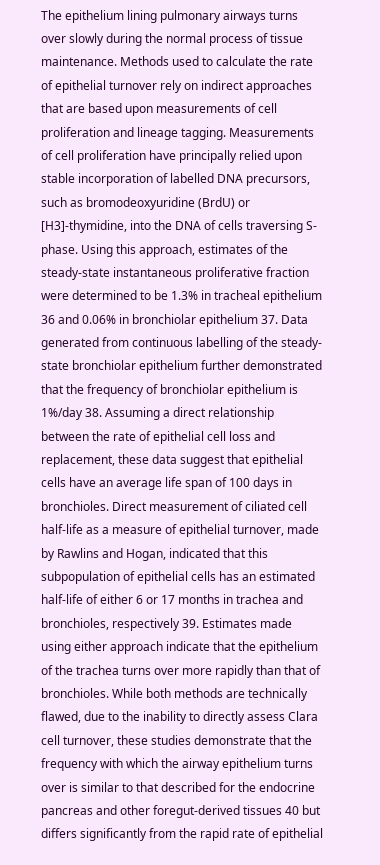The epithelium lining pulmonary airways turns over slowly during the normal process of tissue maintenance. Methods used to calculate the rate of epithelial turnover rely on indirect approaches that are based upon measurements of cell proliferation and lineage tagging. Measurements of cell proliferation have principally relied upon stable incorporation of labelled DNA precursors, such as bromodeoxyuridine (BrdU) or [H3]-thymidine, into the DNA of cells traversing S-phase. Using this approach, estimates of the steady-state instantaneous proliferative fraction were determined to be 1.3% in tracheal epithelium 36 and 0.06% in bronchiolar epithelium 37. Data generated from continuous labelling of the steady-state bronchiolar epithelium further demonstrated that the frequency of bronchiolar epithelium is 1%/day 38. Assuming a direct relationship between the rate of epithelial cell loss and replacement, these data suggest that epithelial cells have an average life span of 100 days in bronchioles. Direct measurement of ciliated cell half-life as a measure of epithelial turnover, made by Rawlins and Hogan, indicated that this subpopulation of epithelial cells has an estimated half-life of either 6 or 17 months in trachea and bronchioles, respectively 39. Estimates made using either approach indicate that the epithelium of the trachea turns over more rapidly than that of bronchioles. While both methods are technically flawed, due to the inability to directly assess Clara cell turnover, these studies demonstrate that the frequency with which the airway epithelium turns over is similar to that described for the endocrine pancreas and other foregut-derived tissues 40 but differs significantly from the rapid rate of epithelial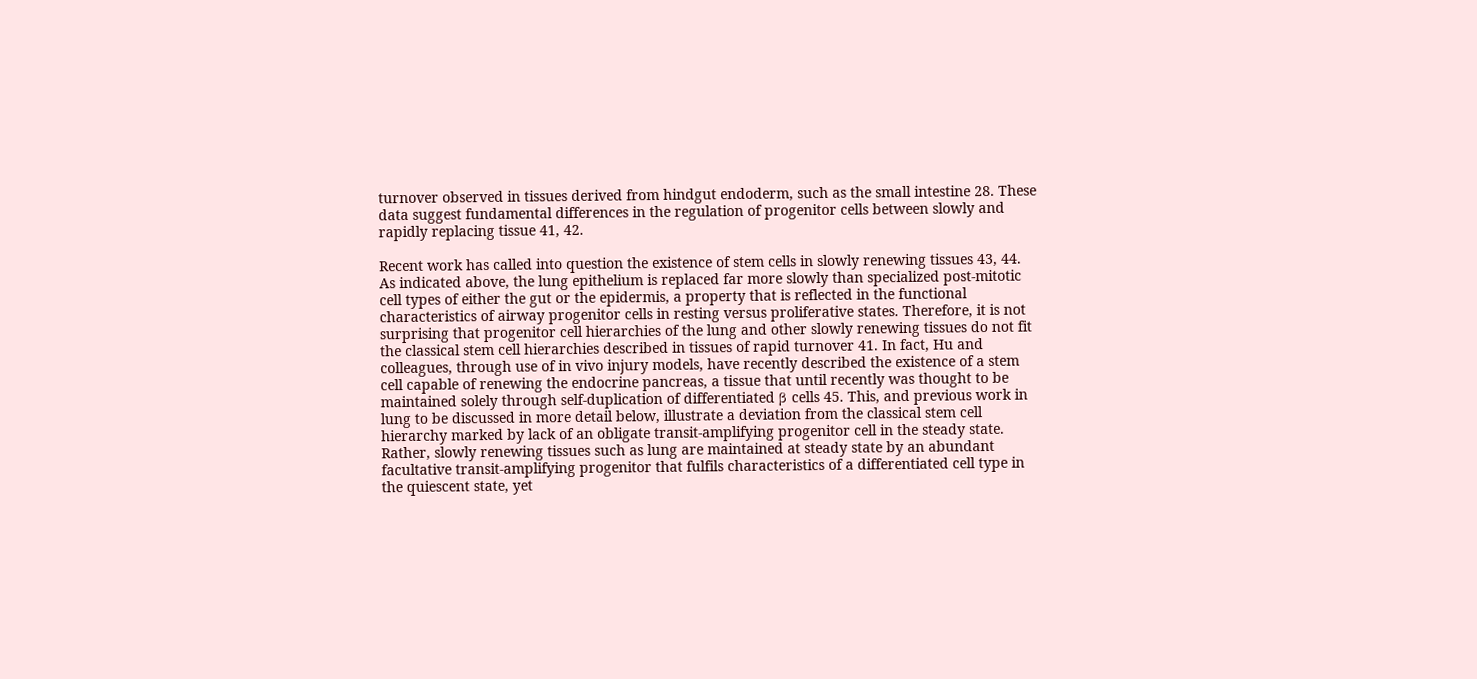turnover observed in tissues derived from hindgut endoderm, such as the small intestine 28. These data suggest fundamental differences in the regulation of progenitor cells between slowly and rapidly replacing tissue 41, 42.

Recent work has called into question the existence of stem cells in slowly renewing tissues 43, 44. As indicated above, the lung epithelium is replaced far more slowly than specialized post-mitotic cell types of either the gut or the epidermis, a property that is reflected in the functional characteristics of airway progenitor cells in resting versus proliferative states. Therefore, it is not surprising that progenitor cell hierarchies of the lung and other slowly renewing tissues do not fit the classical stem cell hierarchies described in tissues of rapid turnover 41. In fact, Hu and colleagues, through use of in vivo injury models, have recently described the existence of a stem cell capable of renewing the endocrine pancreas, a tissue that until recently was thought to be maintained solely through self-duplication of differentiated β cells 45. This, and previous work in lung to be discussed in more detail below, illustrate a deviation from the classical stem cell hierarchy marked by lack of an obligate transit-amplifying progenitor cell in the steady state. Rather, slowly renewing tissues such as lung are maintained at steady state by an abundant facultative transit-amplifying progenitor that fulfils characteristics of a differentiated cell type in the quiescent state, yet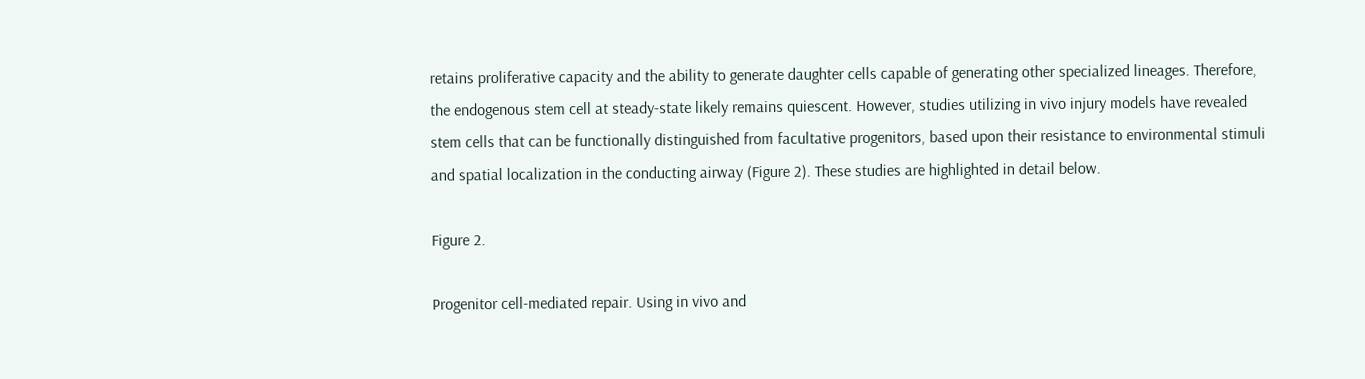retains proliferative capacity and the ability to generate daughter cells capable of generating other specialized lineages. Therefore, the endogenous stem cell at steady-state likely remains quiescent. However, studies utilizing in vivo injury models have revealed stem cells that can be functionally distinguished from facultative progenitors, based upon their resistance to environmental stimuli and spatial localization in the conducting airway (Figure 2). These studies are highlighted in detail below.

Figure 2.

Progenitor cell-mediated repair. Using in vivo and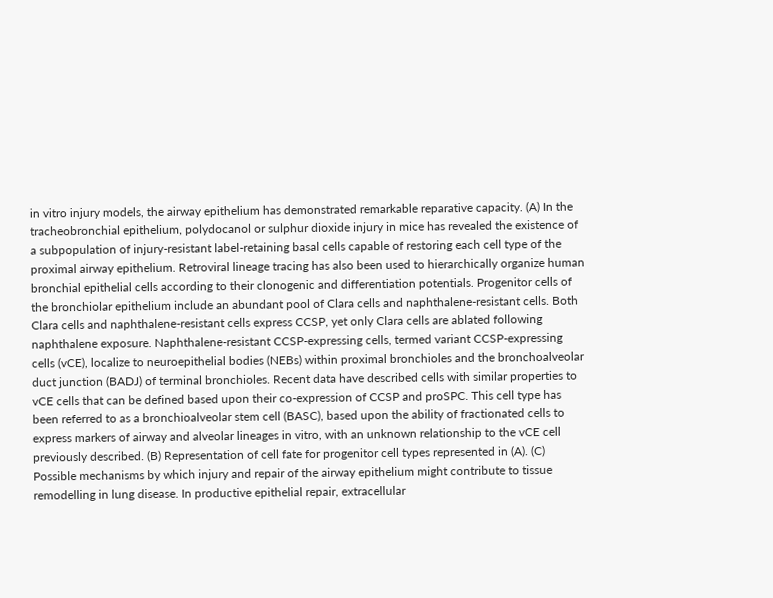in vitro injury models, the airway epithelium has demonstrated remarkable reparative capacity. (A) In the tracheobronchial epithelium, polydocanol or sulphur dioxide injury in mice has revealed the existence of a subpopulation of injury-resistant label-retaining basal cells capable of restoring each cell type of the proximal airway epithelium. Retroviral lineage tracing has also been used to hierarchically organize human bronchial epithelial cells according to their clonogenic and differentiation potentials. Progenitor cells of the bronchiolar epithelium include an abundant pool of Clara cells and naphthalene-resistant cells. Both Clara cells and naphthalene-resistant cells express CCSP, yet only Clara cells are ablated following naphthalene exposure. Naphthalene-resistant CCSP-expressing cells, termed variant CCSP-expressing cells (vCE), localize to neuroepithelial bodies (NEBs) within proximal bronchioles and the bronchoalveolar duct junction (BADJ) of terminal bronchioles. Recent data have described cells with similar properties to vCE cells that can be defined based upon their co-expression of CCSP and proSPC. This cell type has been referred to as a bronchioalveolar stem cell (BASC), based upon the ability of fractionated cells to express markers of airway and alveolar lineages in vitro, with an unknown relationship to the vCE cell previously described. (B) Representation of cell fate for progenitor cell types represented in (A). (C) Possible mechanisms by which injury and repair of the airway epithelium might contribute to tissue remodelling in lung disease. In productive epithelial repair, extracellular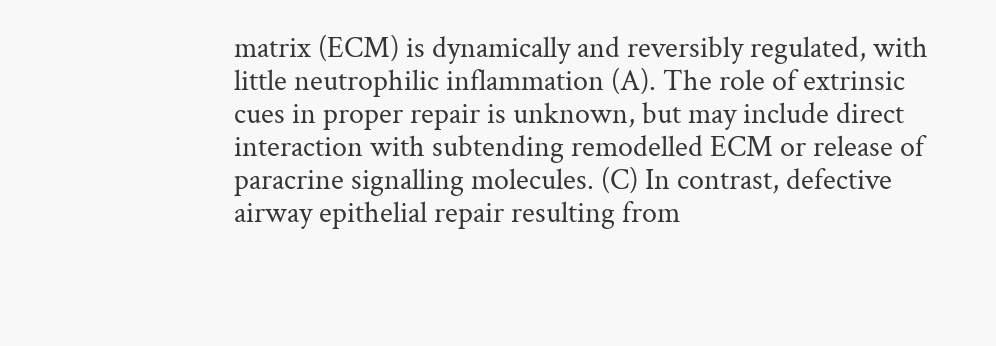matrix (ECM) is dynamically and reversibly regulated, with little neutrophilic inflammation (A). The role of extrinsic cues in proper repair is unknown, but may include direct interaction with subtending remodelled ECM or release of paracrine signalling molecules. (C) In contrast, defective airway epithelial repair resulting from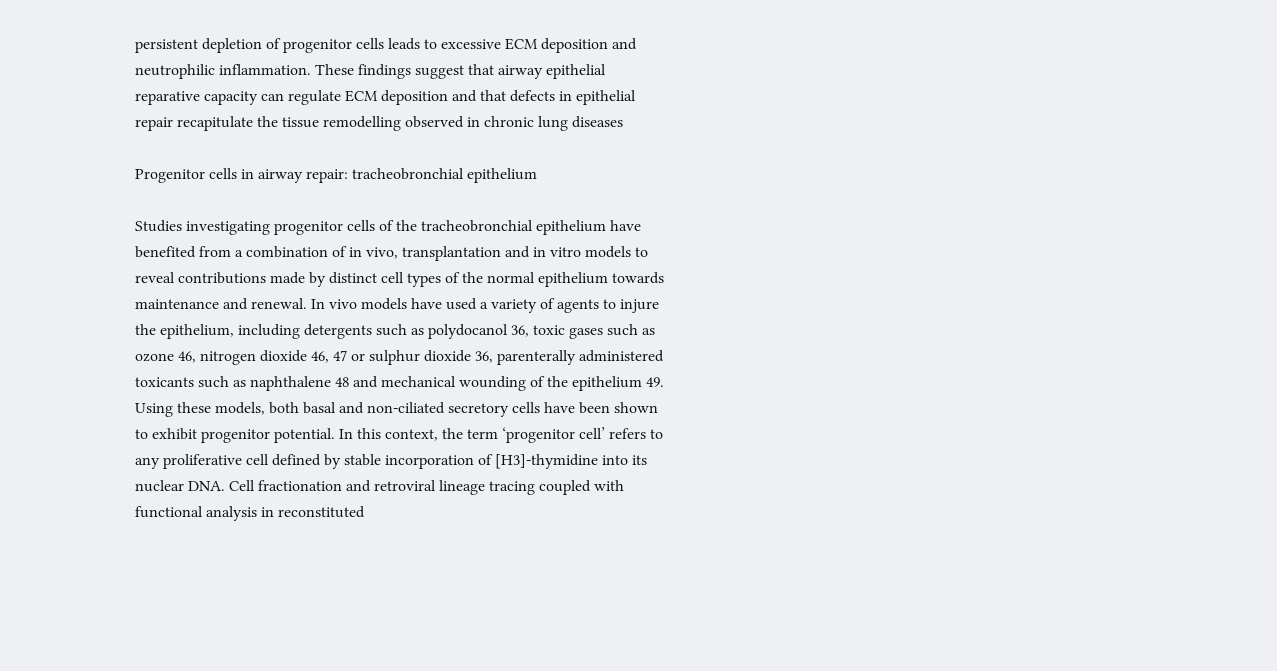persistent depletion of progenitor cells leads to excessive ECM deposition and neutrophilic inflammation. These findings suggest that airway epithelial reparative capacity can regulate ECM deposition and that defects in epithelial repair recapitulate the tissue remodelling observed in chronic lung diseases

Progenitor cells in airway repair: tracheobronchial epithelium

Studies investigating progenitor cells of the tracheobronchial epithelium have benefited from a combination of in vivo, transplantation and in vitro models to reveal contributions made by distinct cell types of the normal epithelium towards maintenance and renewal. In vivo models have used a variety of agents to injure the epithelium, including detergents such as polydocanol 36, toxic gases such as ozone 46, nitrogen dioxide 46, 47 or sulphur dioxide 36, parenterally administered toxicants such as naphthalene 48 and mechanical wounding of the epithelium 49. Using these models, both basal and non-ciliated secretory cells have been shown to exhibit progenitor potential. In this context, the term ‘progenitor cell’ refers to any proliferative cell defined by stable incorporation of [H3]-thymidine into its nuclear DNA. Cell fractionation and retroviral lineage tracing coupled with functional analysis in reconstituted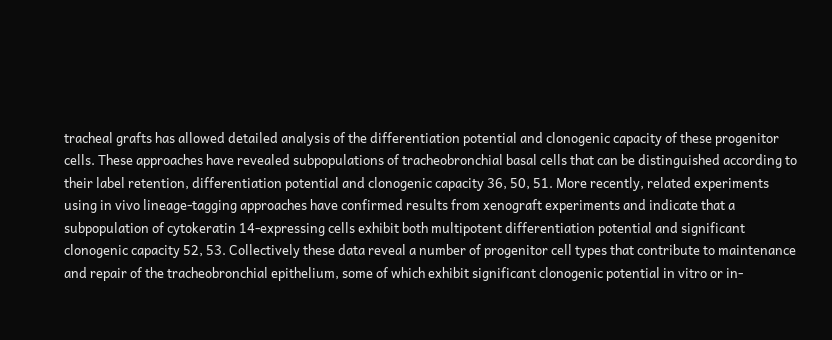tracheal grafts has allowed detailed analysis of the differentiation potential and clonogenic capacity of these progenitor cells. These approaches have revealed subpopulations of tracheobronchial basal cells that can be distinguished according to their label retention, differentiation potential and clonogenic capacity 36, 50, 51. More recently, related experiments using in vivo lineage-tagging approaches have confirmed results from xenograft experiments and indicate that a subpopulation of cytokeratin 14-expressing cells exhibit both multipotent differentiation potential and significant clonogenic capacity 52, 53. Collectively these data reveal a number of progenitor cell types that contribute to maintenance and repair of the tracheobronchial epithelium, some of which exhibit significant clonogenic potential in vitro or in-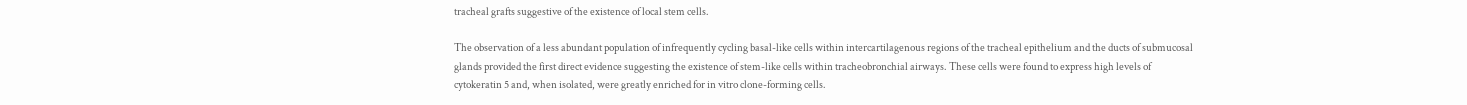tracheal grafts suggestive of the existence of local stem cells.

The observation of a less abundant population of infrequently cycling basal-like cells within intercartilagenous regions of the tracheal epithelium and the ducts of submucosal glands provided the first direct evidence suggesting the existence of stem-like cells within tracheobronchial airways. These cells were found to express high levels of cytokeratin 5 and, when isolated, were greatly enriched for in vitro clone-forming cells.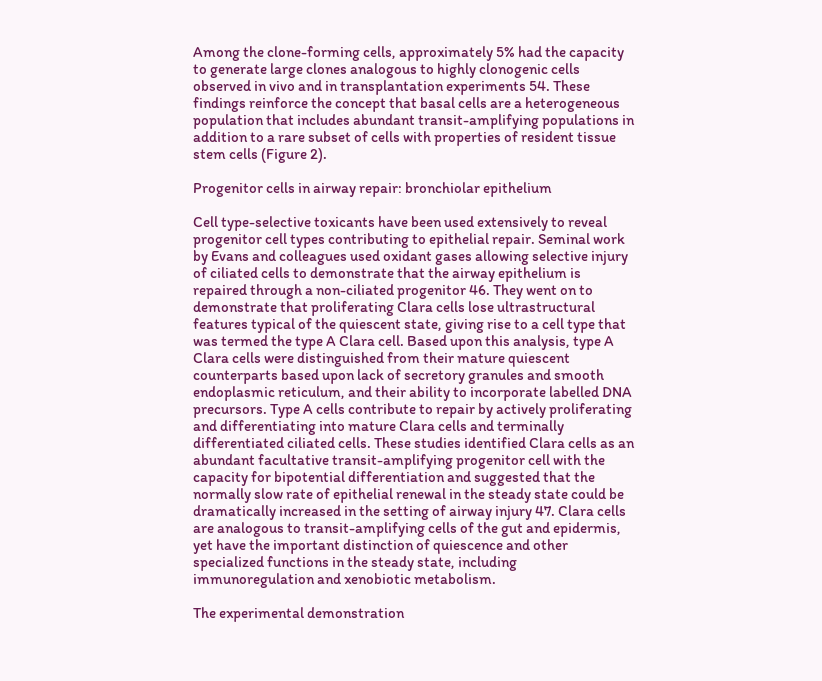Among the clone-forming cells, approximately 5% had the capacity to generate large clones analogous to highly clonogenic cells observed in vivo and in transplantation experiments 54. These findings reinforce the concept that basal cells are a heterogeneous population that includes abundant transit-amplifying populations in addition to a rare subset of cells with properties of resident tissue stem cells (Figure 2).

Progenitor cells in airway repair: bronchiolar epithelium

Cell type-selective toxicants have been used extensively to reveal progenitor cell types contributing to epithelial repair. Seminal work by Evans and colleagues used oxidant gases allowing selective injury of ciliated cells to demonstrate that the airway epithelium is repaired through a non-ciliated progenitor 46. They went on to demonstrate that proliferating Clara cells lose ultrastructural features typical of the quiescent state, giving rise to a cell type that was termed the type A Clara cell. Based upon this analysis, type A Clara cells were distinguished from their mature quiescent counterparts based upon lack of secretory granules and smooth endoplasmic reticulum, and their ability to incorporate labelled DNA precursors. Type A cells contribute to repair by actively proliferating and differentiating into mature Clara cells and terminally differentiated ciliated cells. These studies identified Clara cells as an abundant facultative transit-amplifying progenitor cell with the capacity for bipotential differentiation and suggested that the normally slow rate of epithelial renewal in the steady state could be dramatically increased in the setting of airway injury 47. Clara cells are analogous to transit-amplifying cells of the gut and epidermis, yet have the important distinction of quiescence and other specialized functions in the steady state, including immunoregulation and xenobiotic metabolism.

The experimental demonstration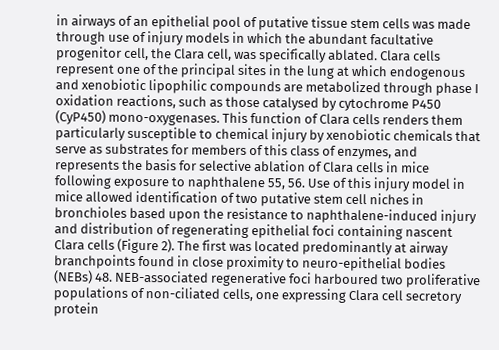in airways of an epithelial pool of putative tissue stem cells was made through use of injury models in which the abundant facultative progenitor cell, the Clara cell, was specifically ablated. Clara cells represent one of the principal sites in the lung at which endogenous and xenobiotic lipophilic compounds are metabolized through phase I oxidation reactions, such as those catalysed by cytochrome P450 (CyP450) mono-oxygenases. This function of Clara cells renders them particularly susceptible to chemical injury by xenobiotic chemicals that serve as substrates for members of this class of enzymes, and represents the basis for selective ablation of Clara cells in mice following exposure to naphthalene 55, 56. Use of this injury model in mice allowed identification of two putative stem cell niches in bronchioles based upon the resistance to naphthalene-induced injury and distribution of regenerating epithelial foci containing nascent Clara cells (Figure 2). The first was located predominantly at airway branchpoints found in close proximity to neuro-epithelial bodies (NEBs) 48. NEB-associated regenerative foci harboured two proliferative populations of non-ciliated cells, one expressing Clara cell secretory protein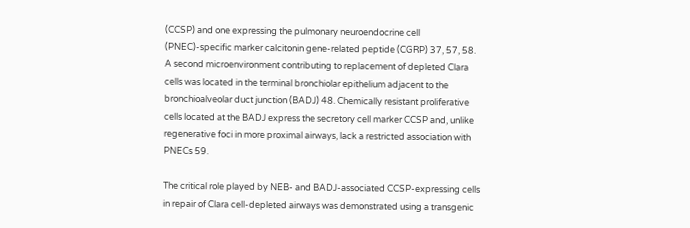(CCSP) and one expressing the pulmonary neuroendocrine cell (PNEC)-specific marker calcitonin gene-related peptide (CGRP) 37, 57, 58. A second microenvironment contributing to replacement of depleted Clara cells was located in the terminal bronchiolar epithelium adjacent to the bronchioalveolar duct junction (BADJ) 48. Chemically resistant proliferative cells located at the BADJ express the secretory cell marker CCSP and, unlike regenerative foci in more proximal airways, lack a restricted association with PNECs 59.

The critical role played by NEB- and BADJ-associated CCSP-expressing cells in repair of Clara cell-depleted airways was demonstrated using a transgenic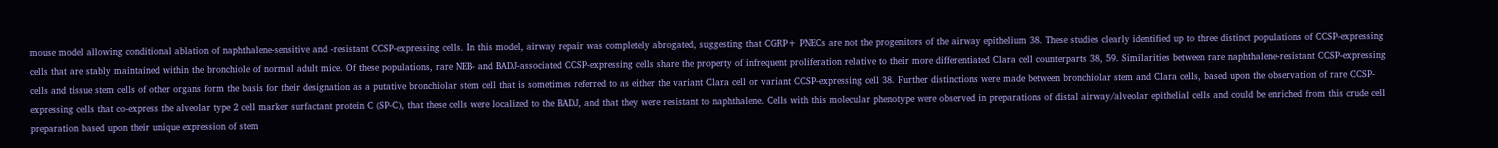mouse model allowing conditional ablation of naphthalene-sensitive and -resistant CCSP-expressing cells. In this model, airway repair was completely abrogated, suggesting that CGRP+ PNECs are not the progenitors of the airway epithelium 38. These studies clearly identified up to three distinct populations of CCSP-expressing cells that are stably maintained within the bronchiole of normal adult mice. Of these populations, rare NEB- and BADJ-associated CCSP-expressing cells share the property of infrequent proliferation relative to their more differentiated Clara cell counterparts 38, 59. Similarities between rare naphthalene-resistant CCSP-expressing cells and tissue stem cells of other organs form the basis for their designation as a putative bronchiolar stem cell that is sometimes referred to as either the variant Clara cell or variant CCSP-expressing cell 38. Further distinctions were made between bronchiolar stem and Clara cells, based upon the observation of rare CCSP-expressing cells that co-express the alveolar type 2 cell marker surfactant protein C (SP-C), that these cells were localized to the BADJ, and that they were resistant to naphthalene. Cells with this molecular phenotype were observed in preparations of distal airway/alveolar epithelial cells and could be enriched from this crude cell preparation based upon their unique expression of stem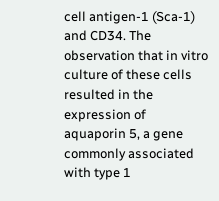cell antigen-1 (Sca-1) and CD34. The observation that in vitro culture of these cells resulted in the expression of aquaporin 5, a gene commonly associated with type 1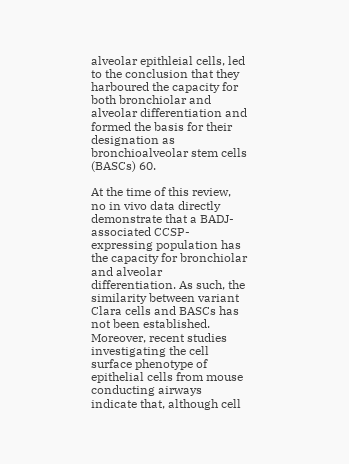alveolar epithleial cells, led to the conclusion that they harboured the capacity for both bronchiolar and alveolar differentiation and formed the basis for their designation as bronchioalveolar stem cells (BASCs) 60.

At the time of this review, no in vivo data directly demonstrate that a BADJ-associated CCSP-expressing population has the capacity for bronchiolar and alveolar differentiation. As such, the similarity between variant Clara cells and BASCs has not been established. Moreover, recent studies investigating the cell surface phenotype of epithelial cells from mouse conducting airways indicate that, although cell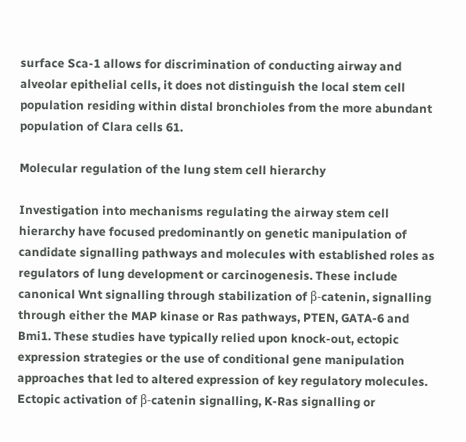surface Sca-1 allows for discrimination of conducting airway and alveolar epithelial cells, it does not distinguish the local stem cell population residing within distal bronchioles from the more abundant population of Clara cells 61.

Molecular regulation of the lung stem cell hierarchy

Investigation into mechanisms regulating the airway stem cell hierarchy have focused predominantly on genetic manipulation of candidate signalling pathways and molecules with established roles as regulators of lung development or carcinogenesis. These include canonical Wnt signalling through stabilization of β-catenin, signalling through either the MAP kinase or Ras pathways, PTEN, GATA-6 and Bmi1. These studies have typically relied upon knock-out, ectopic expression strategies or the use of conditional gene manipulation approaches that led to altered expression of key regulatory molecules. Ectopic activation of β-catenin signalling, K-Ras signalling or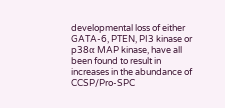developmental loss of either GATA-6, PTEN, PI3 kinase or p38α MAP kinase, have all been found to result in increases in the abundance of CCSP/Pro-SPC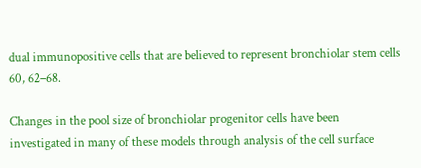dual immunopositive cells that are believed to represent bronchiolar stem cells 60, 62–68.

Changes in the pool size of bronchiolar progenitor cells have been investigated in many of these models through analysis of the cell surface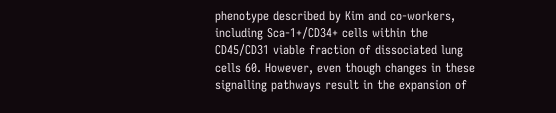phenotype described by Kim and co-workers, including Sca-1+/CD34+ cells within the CD45/CD31 viable fraction of dissociated lung cells 60. However, even though changes in these signalling pathways result in the expansion of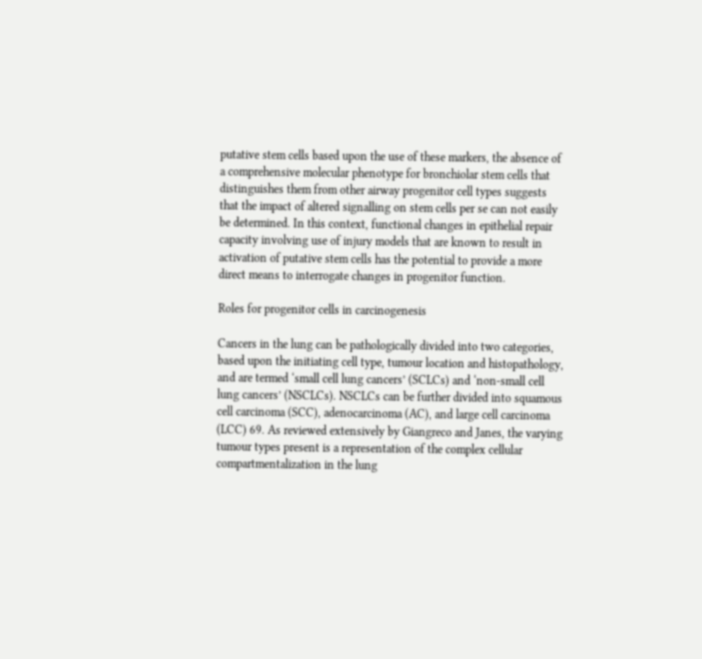putative stem cells based upon the use of these markers, the absence of a comprehensive molecular phenotype for bronchiolar stem cells that distinguishes them from other airway progenitor cell types suggests that the impact of altered signalling on stem cells per se can not easily be determined. In this context, functional changes in epithelial repair capacity involving use of injury models that are known to result in activation of putative stem cells has the potential to provide a more direct means to interrogate changes in progenitor function.

Roles for progenitor cells in carcinogenesis

Cancers in the lung can be pathologically divided into two categories, based upon the initiating cell type, tumour location and histopathology, and are termed ‘small cell lung cancers’ (SCLCs) and ‘non-small cell lung cancers’ (NSCLCs). NSCLCs can be further divided into squamous cell carcinoma (SCC), adenocarcinoma (AC), and large cell carcinoma (LCC) 69. As reviewed extensively by Giangreco and Janes, the varying tumour types present is a representation of the complex cellular compartmentalization in the lung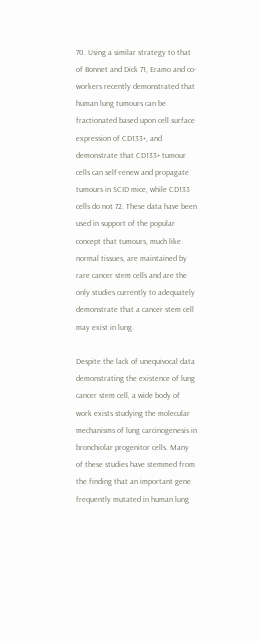70. Using a similar strategy to that of Bonnet and Dick 71, Eramo and co-workers recently demonstrated that human lung tumours can be fractionated based upon cell surface expression of CD133+, and demonstrate that CD133+ tumour cells can self-renew and propagate tumours in SCID mice, while CD133 cells do not 72. These data have been used in support of the popular concept that tumours, much like normal tissues, are maintained by rare cancer stem cells and are the only studies currently to adequately demonstrate that a cancer stem cell may exist in lung.

Despite the lack of unequivocal data demonstrating the existence of lung cancer stem cell, a wide body of work exists studying the molecular mechanisms of lung carcinogenesis in bronchiolar progenitor cells. Many of these studies have stemmed from the finding that an important gene frequently mutated in human lung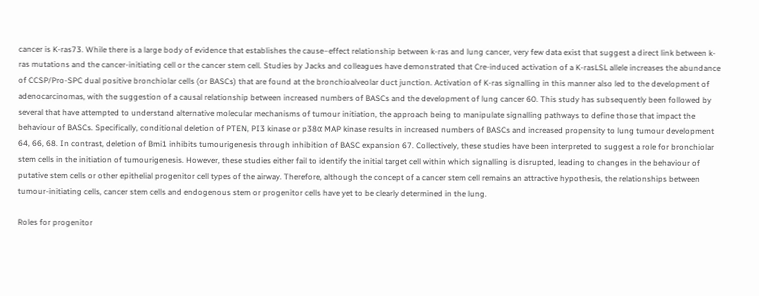cancer is K-ras73. While there is a large body of evidence that establishes the cause–effect relationship between k-ras and lung cancer, very few data exist that suggest a direct link between k-ras mutations and the cancer-initiating cell or the cancer stem cell. Studies by Jacks and colleagues have demonstrated that Cre-induced activation of a K-rasLSL allele increases the abundance of CCSP/Pro-SPC dual positive bronchiolar cells (or BASCs) that are found at the bronchioalveolar duct junction. Activation of K-ras signalling in this manner also led to the development of adenocarcinomas, with the suggestion of a causal relationship between increased numbers of BASCs and the development of lung cancer 60. This study has subsequently been followed by several that have attempted to understand alternative molecular mechanisms of tumour initiation, the approach being to manipulate signalling pathways to define those that impact the behaviour of BASCs. Specifically, conditional deletion of PTEN, PI3 kinase or p38α MAP kinase results in increased numbers of BASCs and increased propensity to lung tumour development 64, 66, 68. In contrast, deletion of Bmi1 inhibits tumourigenesis through inhibition of BASC expansion 67. Collectively, these studies have been interpreted to suggest a role for bronchiolar stem cells in the initiation of tumourigenesis. However, these studies either fail to identify the initial target cell within which signalling is disrupted, leading to changes in the behaviour of putative stem cells or other epithelial progenitor cell types of the airway. Therefore, although the concept of a cancer stem cell remains an attractive hypothesis, the relationships between tumour-initiating cells, cancer stem cells and endogenous stem or progenitor cells have yet to be clearly determined in the lung.

Roles for progenitor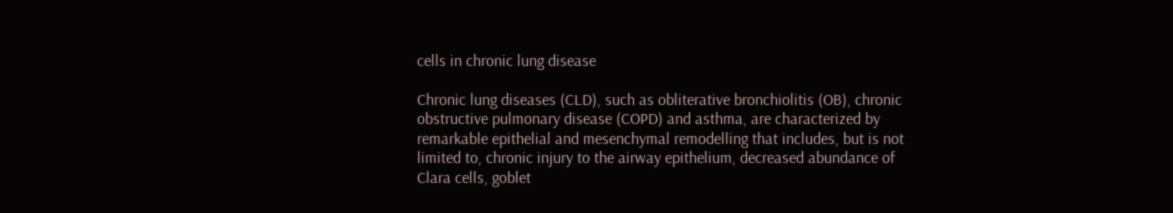cells in chronic lung disease

Chronic lung diseases (CLD), such as obliterative bronchiolitis (OB), chronic obstructive pulmonary disease (COPD) and asthma, are characterized by remarkable epithelial and mesenchymal remodelling that includes, but is not limited to, chronic injury to the airway epithelium, decreased abundance of Clara cells, goblet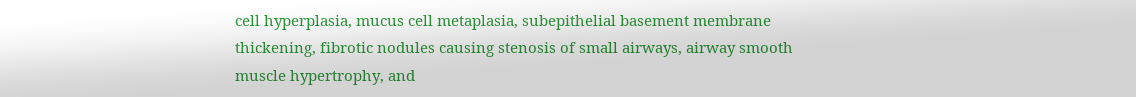cell hyperplasia, mucus cell metaplasia, subepithelial basement membrane thickening, fibrotic nodules causing stenosis of small airways, airway smooth muscle hypertrophy, and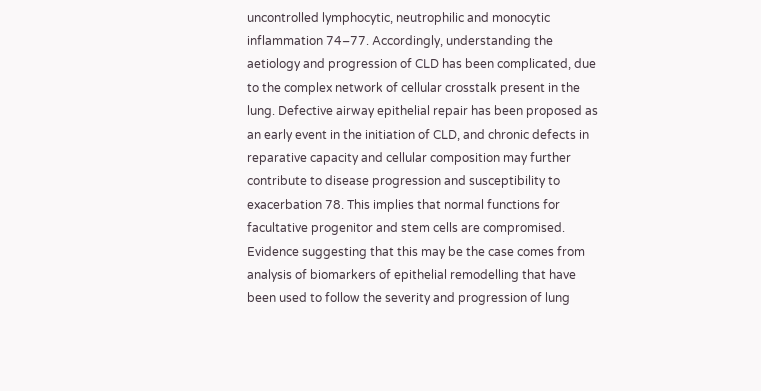uncontrolled lymphocytic, neutrophilic and monocytic inflammation 74–77. Accordingly, understanding the aetiology and progression of CLD has been complicated, due to the complex network of cellular crosstalk present in the lung. Defective airway epithelial repair has been proposed as an early event in the initiation of CLD, and chronic defects in reparative capacity and cellular composition may further contribute to disease progression and susceptibility to exacerbation 78. This implies that normal functions for facultative progenitor and stem cells are compromised. Evidence suggesting that this may be the case comes from analysis of biomarkers of epithelial remodelling that have been used to follow the severity and progression of lung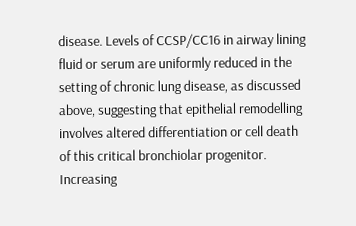disease. Levels of CCSP/CC16 in airway lining fluid or serum are uniformly reduced in the setting of chronic lung disease, as discussed above, suggesting that epithelial remodelling involves altered differentiation or cell death of this critical bronchiolar progenitor. Increasing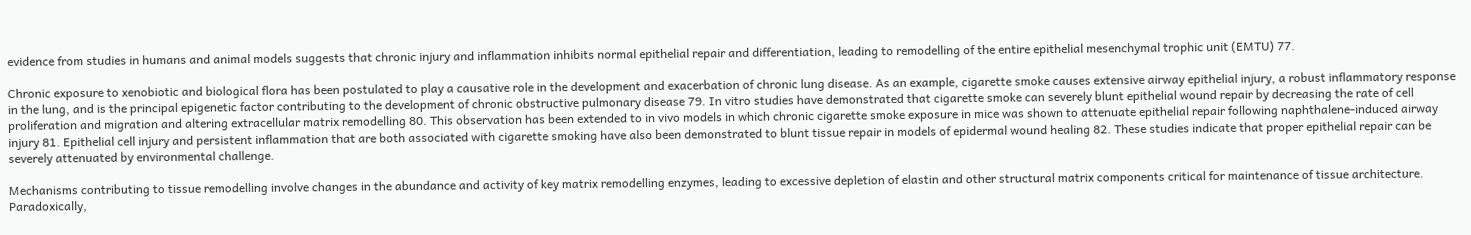evidence from studies in humans and animal models suggests that chronic injury and inflammation inhibits normal epithelial repair and differentiation, leading to remodelling of the entire epithelial mesenchymal trophic unit (EMTU) 77.

Chronic exposure to xenobiotic and biological flora has been postulated to play a causative role in the development and exacerbation of chronic lung disease. As an example, cigarette smoke causes extensive airway epithelial injury, a robust inflammatory response in the lung, and is the principal epigenetic factor contributing to the development of chronic obstructive pulmonary disease 79. In vitro studies have demonstrated that cigarette smoke can severely blunt epithelial wound repair by decreasing the rate of cell proliferation and migration and altering extracellular matrix remodelling 80. This observation has been extended to in vivo models in which chronic cigarette smoke exposure in mice was shown to attenuate epithelial repair following naphthalene-induced airway injury 81. Epithelial cell injury and persistent inflammation that are both associated with cigarette smoking have also been demonstrated to blunt tissue repair in models of epidermal wound healing 82. These studies indicate that proper epithelial repair can be severely attenuated by environmental challenge.

Mechanisms contributing to tissue remodelling involve changes in the abundance and activity of key matrix remodelling enzymes, leading to excessive depletion of elastin and other structural matrix components critical for maintenance of tissue architecture. Paradoxically,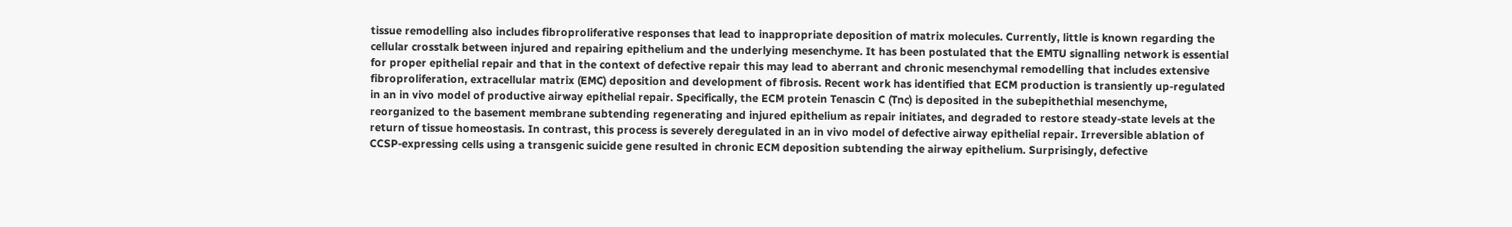tissue remodelling also includes fibroproliferative responses that lead to inappropriate deposition of matrix molecules. Currently, little is known regarding the cellular crosstalk between injured and repairing epithelium and the underlying mesenchyme. It has been postulated that the EMTU signalling network is essential for proper epithelial repair and that in the context of defective repair this may lead to aberrant and chronic mesenchymal remodelling that includes extensive fibroproliferation, extracellular matrix (EMC) deposition and development of fibrosis. Recent work has identified that ECM production is transiently up-regulated in an in vivo model of productive airway epithelial repair. Specifically, the ECM protein Tenascin C (Tnc) is deposited in the subepithethial mesenchyme, reorganized to the basement membrane subtending regenerating and injured epithelium as repair initiates, and degraded to restore steady-state levels at the return of tissue homeostasis. In contrast, this process is severely deregulated in an in vivo model of defective airway epithelial repair. Irreversible ablation of CCSP-expressing cells using a transgenic suicide gene resulted in chronic ECM deposition subtending the airway epithelium. Surprisingly, defective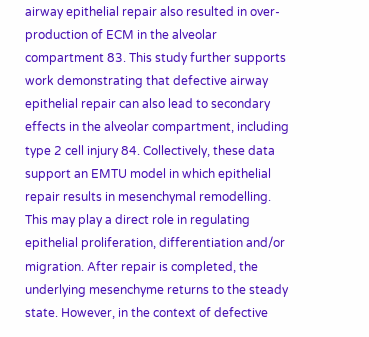airway epithelial repair also resulted in over-production of ECM in the alveolar compartment 83. This study further supports work demonstrating that defective airway epithelial repair can also lead to secondary effects in the alveolar compartment, including type 2 cell injury 84. Collectively, these data support an EMTU model in which epithelial repair results in mesenchymal remodelling. This may play a direct role in regulating epithelial proliferation, differentiation and/or migration. After repair is completed, the underlying mesenchyme returns to the steady state. However, in the context of defective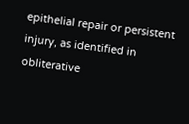epithelial repair or persistent injury, as identified in obliterative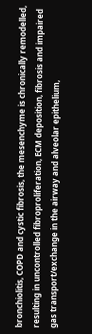bronchiolitis, COPD and cystic fibrosis, the mesenchyme is chronically remodelled, resulting in uncontrolled fibroproliferation, ECM deposition, fibrosis and impaired gas transport/exchange in the airway and alveolar epithelium,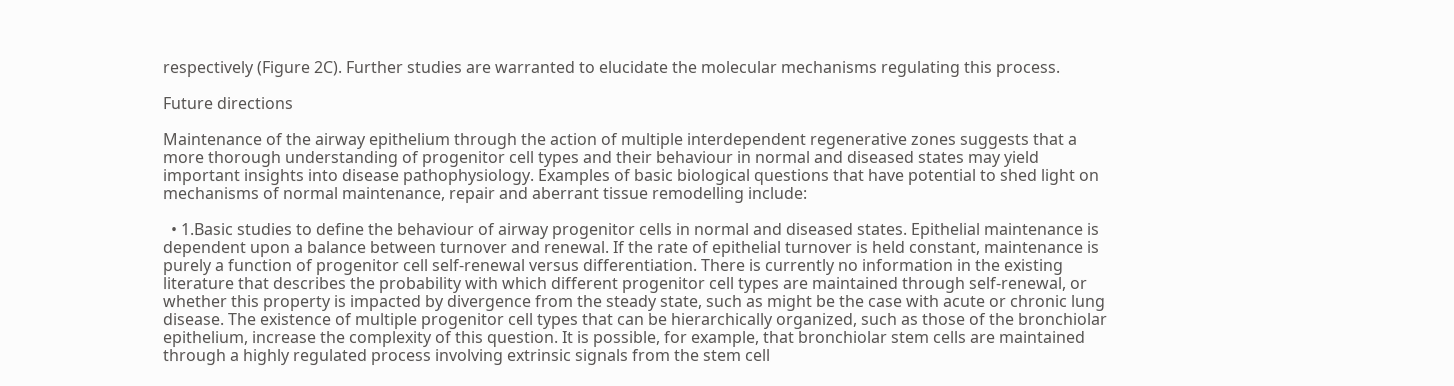respectively (Figure 2C). Further studies are warranted to elucidate the molecular mechanisms regulating this process.

Future directions

Maintenance of the airway epithelium through the action of multiple interdependent regenerative zones suggests that a more thorough understanding of progenitor cell types and their behaviour in normal and diseased states may yield important insights into disease pathophysiology. Examples of basic biological questions that have potential to shed light on mechanisms of normal maintenance, repair and aberrant tissue remodelling include:

  • 1.Basic studies to define the behaviour of airway progenitor cells in normal and diseased states. Epithelial maintenance is dependent upon a balance between turnover and renewal. If the rate of epithelial turnover is held constant, maintenance is purely a function of progenitor cell self-renewal versus differentiation. There is currently no information in the existing literature that describes the probability with which different progenitor cell types are maintained through self-renewal, or whether this property is impacted by divergence from the steady state, such as might be the case with acute or chronic lung disease. The existence of multiple progenitor cell types that can be hierarchically organized, such as those of the bronchiolar epithelium, increase the complexity of this question. It is possible, for example, that bronchiolar stem cells are maintained through a highly regulated process involving extrinsic signals from the stem cell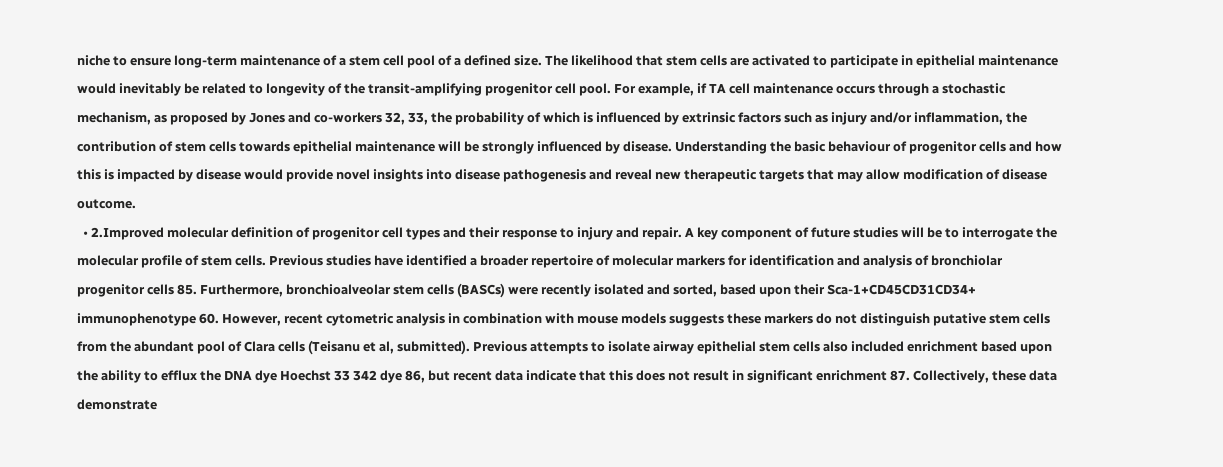niche to ensure long-term maintenance of a stem cell pool of a defined size. The likelihood that stem cells are activated to participate in epithelial maintenance would inevitably be related to longevity of the transit-amplifying progenitor cell pool. For example, if TA cell maintenance occurs through a stochastic mechanism, as proposed by Jones and co-workers 32, 33, the probability of which is influenced by extrinsic factors such as injury and/or inflammation, the contribution of stem cells towards epithelial maintenance will be strongly influenced by disease. Understanding the basic behaviour of progenitor cells and how this is impacted by disease would provide novel insights into disease pathogenesis and reveal new therapeutic targets that may allow modification of disease outcome.
  • 2.Improved molecular definition of progenitor cell types and their response to injury and repair. A key component of future studies will be to interrogate the molecular profile of stem cells. Previous studies have identified a broader repertoire of molecular markers for identification and analysis of bronchiolar progenitor cells 85. Furthermore, bronchioalveolar stem cells (BASCs) were recently isolated and sorted, based upon their Sca-1+CD45CD31CD34+ immunophenotype 60. However, recent cytometric analysis in combination with mouse models suggests these markers do not distinguish putative stem cells from the abundant pool of Clara cells (Teisanu et al, submitted). Previous attempts to isolate airway epithelial stem cells also included enrichment based upon the ability to efflux the DNA dye Hoechst 33 342 dye 86, but recent data indicate that this does not result in significant enrichment 87. Collectively, these data demonstrate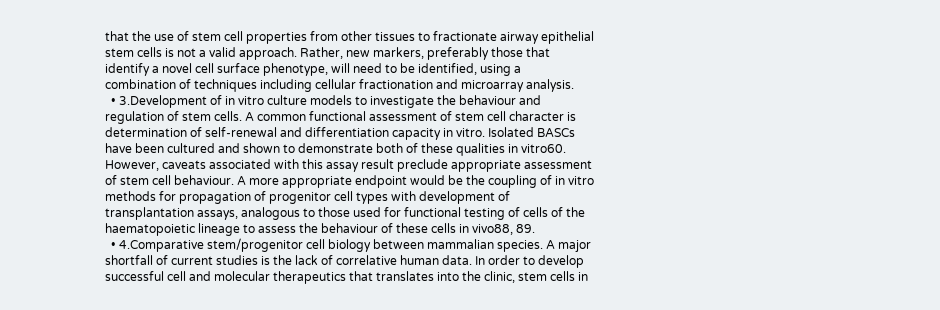that the use of stem cell properties from other tissues to fractionate airway epithelial stem cells is not a valid approach. Rather, new markers, preferably those that identify a novel cell surface phenotype, will need to be identified, using a combination of techniques including cellular fractionation and microarray analysis.
  • 3.Development of in vitro culture models to investigate the behaviour and regulation of stem cells. A common functional assessment of stem cell character is determination of self-renewal and differentiation capacity in vitro. Isolated BASCs have been cultured and shown to demonstrate both of these qualities in vitro60. However, caveats associated with this assay result preclude appropriate assessment of stem cell behaviour. A more appropriate endpoint would be the coupling of in vitro methods for propagation of progenitor cell types with development of transplantation assays, analogous to those used for functional testing of cells of the haematopoietic lineage to assess the behaviour of these cells in vivo88, 89.
  • 4.Comparative stem/progenitor cell biology between mammalian species. A major shortfall of current studies is the lack of correlative human data. In order to develop successful cell and molecular therapeutics that translates into the clinic, stem cells in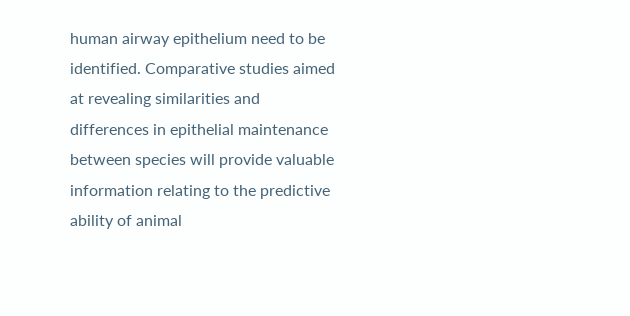human airway epithelium need to be identified. Comparative studies aimed at revealing similarities and differences in epithelial maintenance between species will provide valuable information relating to the predictive ability of animal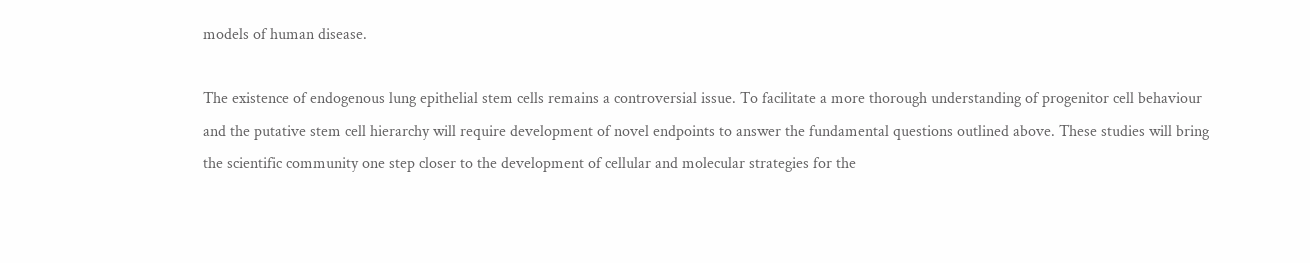models of human disease.

The existence of endogenous lung epithelial stem cells remains a controversial issue. To facilitate a more thorough understanding of progenitor cell behaviour and the putative stem cell hierarchy will require development of novel endpoints to answer the fundamental questions outlined above. These studies will bring the scientific community one step closer to the development of cellular and molecular strategies for the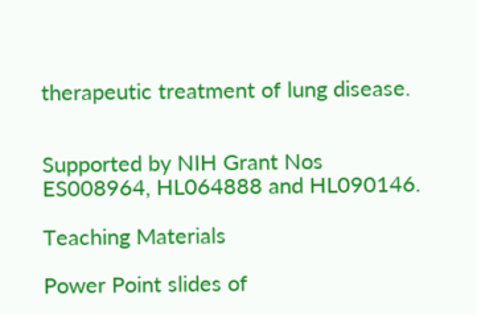therapeutic treatment of lung disease.


Supported by NIH Grant Nos ES008964, HL064888 and HL090146.

Teaching Materials

Power Point slides of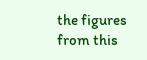the figures from this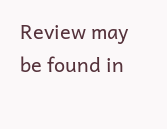Review may be found in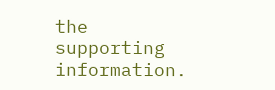the supporting information.